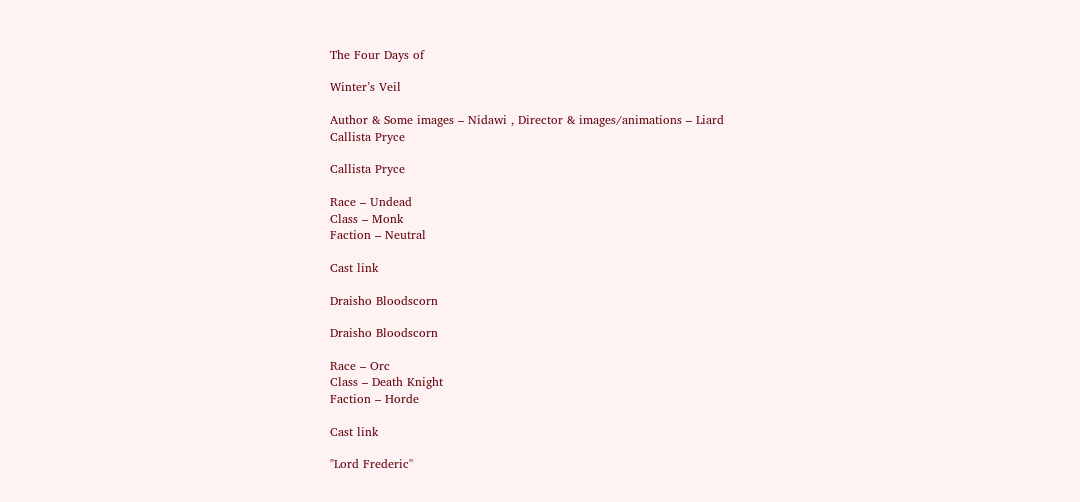The Four Days of

Winter’s Veil

Author & Some images – Nidawi , Director & images/animations – Liard
Callista Pryce

Callista Pryce

Race – Undead
Class – Monk
Faction – Neutral

Cast link

Draisho Bloodscorn

Draisho Bloodscorn

Race – Orc
Class – Death Knight
Faction – Horde

Cast link

''Lord Frederic''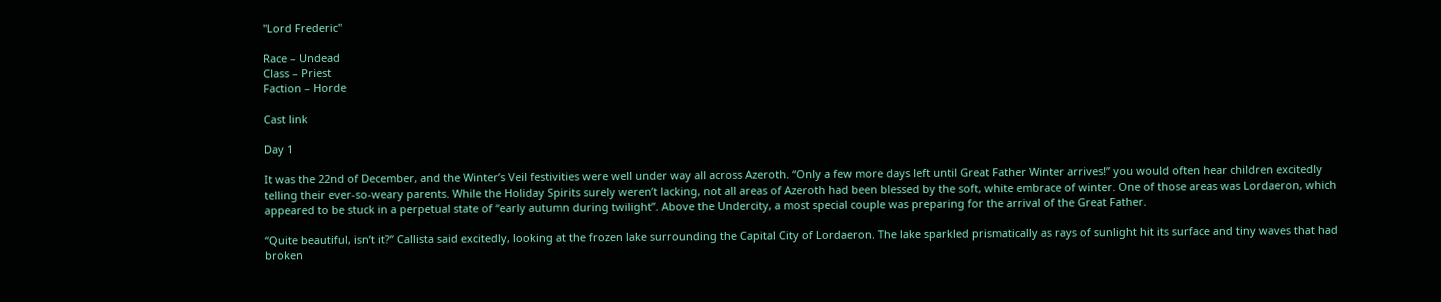''Lord Frederic''

Race – Undead
Class – Priest
Faction – Horde

Cast link

Day 1

It was the 22nd of December, and the Winter’s Veil festivities were well under way all across Azeroth. “Only a few more days left until Great Father Winter arrives!” you would often hear children excitedly telling their ever-so-weary parents. While the Holiday Spirits surely weren’t lacking, not all areas of Azeroth had been blessed by the soft, white embrace of winter. One of those areas was Lordaeron, which appeared to be stuck in a perpetual state of “early autumn during twilight”. Above the Undercity, a most special couple was preparing for the arrival of the Great Father.

“Quite beautiful, isn’t it?” Callista said excitedly, looking at the frozen lake surrounding the Capital City of Lordaeron. The lake sparkled prismatically as rays of sunlight hit its surface and tiny waves that had broken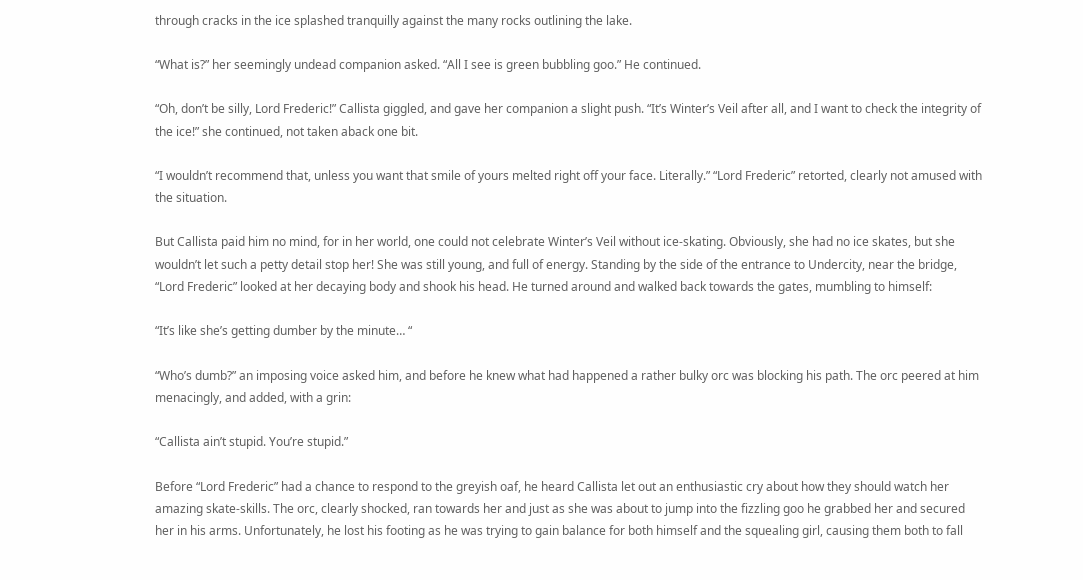through cracks in the ice splashed tranquilly against the many rocks outlining the lake.

“What is?” her seemingly undead companion asked. “All I see is green bubbling goo.” He continued.

“Oh, don’t be silly, Lord Frederic!” Callista giggled, and gave her companion a slight push. “It’s Winter’s Veil after all, and I want to check the integrity of the ice!” she continued, not taken aback one bit.

“I wouldn’t recommend that, unless you want that smile of yours melted right off your face. Literally.” “Lord Frederic” retorted, clearly not amused with the situation.

But Callista paid him no mind, for in her world, one could not celebrate Winter’s Veil without ice-skating. Obviously, she had no ice skates, but she wouldn’t let such a petty detail stop her! She was still young, and full of energy. Standing by the side of the entrance to Undercity, near the bridge, “Lord Frederic” looked at her decaying body and shook his head. He turned around and walked back towards the gates, mumbling to himself:

“It’s like she’s getting dumber by the minute… “

“Who’s dumb?” an imposing voice asked him, and before he knew what had happened a rather bulky orc was blocking his path. The orc peered at him menacingly, and added, with a grin:

“Callista ain’t stupid. You’re stupid.”

Before “Lord Frederic” had a chance to respond to the greyish oaf, he heard Callista let out an enthusiastic cry about how they should watch her amazing skate-skills. The orc, clearly shocked, ran towards her and just as she was about to jump into the fizzling goo he grabbed her and secured her in his arms. Unfortunately, he lost his footing as he was trying to gain balance for both himself and the squealing girl, causing them both to fall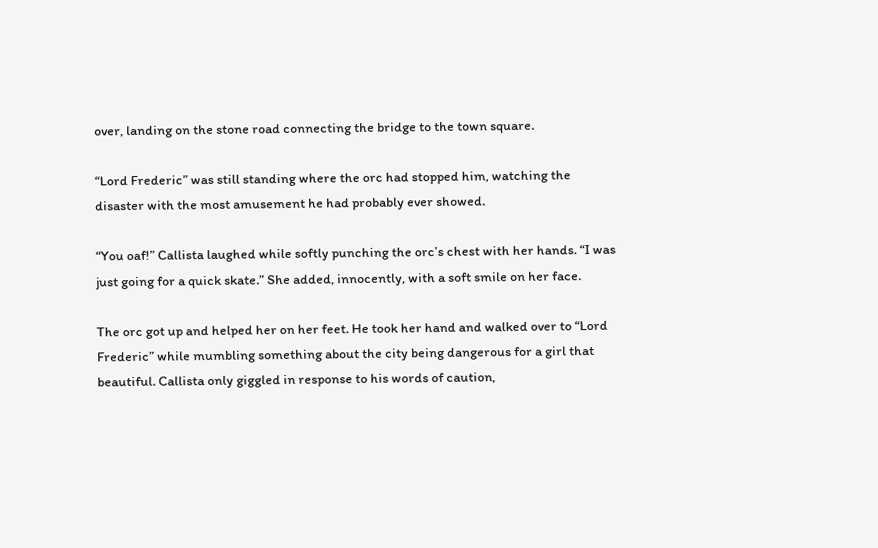over, landing on the stone road connecting the bridge to the town square.

“Lord Frederic” was still standing where the orc had stopped him, watching the disaster with the most amusement he had probably ever showed.

“You oaf!” Callista laughed while softly punching the orc’s chest with her hands. “I was just going for a quick skate.” She added, innocently, with a soft smile on her face.

The orc got up and helped her on her feet. He took her hand and walked over to “Lord Frederic” while mumbling something about the city being dangerous for a girl that beautiful. Callista only giggled in response to his words of caution,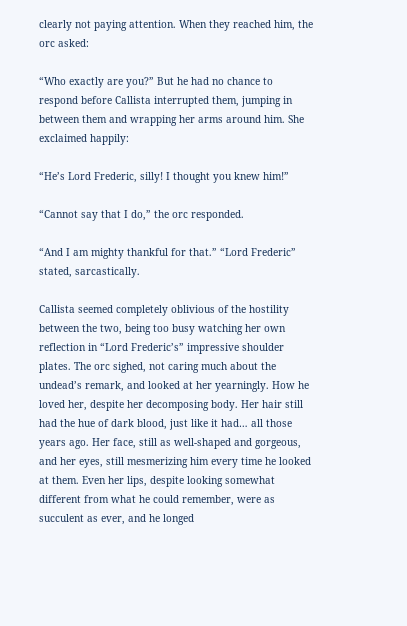clearly not paying attention. When they reached him, the orc asked:

“Who exactly are you?” But he had no chance to respond before Callista interrupted them, jumping in between them and wrapping her arms around him. She exclaimed happily:

“He’s Lord Frederic, silly! I thought you knew him!”

“Cannot say that I do,” the orc responded.

“And I am mighty thankful for that.” “Lord Frederic” stated, sarcastically.

Callista seemed completely oblivious of the hostility between the two, being too busy watching her own reflection in “Lord Frederic’s” impressive shoulder plates. The orc sighed, not caring much about the undead’s remark, and looked at her yearningly. How he loved her, despite her decomposing body. Her hair still had the hue of dark blood, just like it had… all those years ago. Her face, still as well-shaped and gorgeous, and her eyes, still mesmerizing him every time he looked at them. Even her lips, despite looking somewhat different from what he could remember, were as succulent as ever, and he longed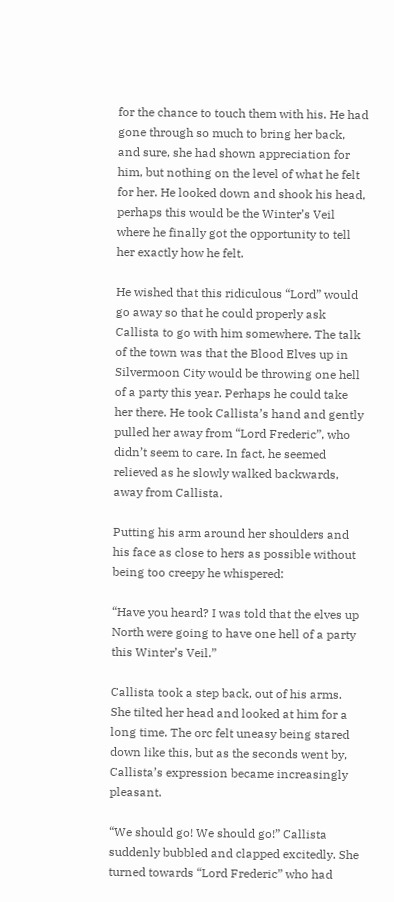for the chance to touch them with his. He had gone through so much to bring her back, and sure, she had shown appreciation for him, but nothing on the level of what he felt for her. He looked down and shook his head, perhaps this would be the Winter’s Veil where he finally got the opportunity to tell her exactly how he felt.

He wished that this ridiculous “Lord” would go away so that he could properly ask Callista to go with him somewhere. The talk of the town was that the Blood Elves up in Silvermoon City would be throwing one hell of a party this year. Perhaps he could take her there. He took Callista’s hand and gently pulled her away from “Lord Frederic”, who didn’t seem to care. In fact, he seemed relieved as he slowly walked backwards, away from Callista.

Putting his arm around her shoulders and his face as close to hers as possible without being too creepy he whispered:

“Have you heard? I was told that the elves up North were going to have one hell of a party this Winter’s Veil.”

Callista took a step back, out of his arms. She tilted her head and looked at him for a long time. The orc felt uneasy being stared down like this, but as the seconds went by, Callista’s expression became increasingly pleasant.

“We should go! We should go!” Callista suddenly bubbled and clapped excitedly. She turned towards “Lord Frederic” who had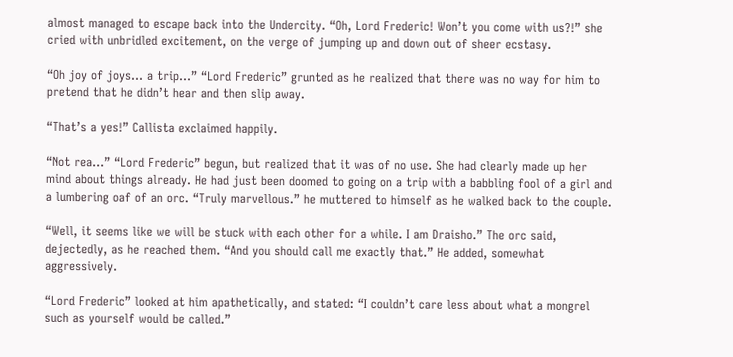almost managed to escape back into the Undercity. “Oh, Lord Frederic! Won’t you come with us?!” she cried with unbridled excitement, on the verge of jumping up and down out of sheer ecstasy.

“Oh joy of joys… a trip…” “Lord Frederic” grunted as he realized that there was no way for him to pretend that he didn’t hear and then slip away.

“That’s a yes!” Callista exclaimed happily.

“Not rea…” “Lord Frederic” begun, but realized that it was of no use. She had clearly made up her mind about things already. He had just been doomed to going on a trip with a babbling fool of a girl and a lumbering oaf of an orc. “Truly marvellous.” he muttered to himself as he walked back to the couple.

“Well, it seems like we will be stuck with each other for a while. I am Draisho.” The orc said, dejectedly, as he reached them. “And you should call me exactly that.” He added, somewhat aggressively.

“Lord Frederic” looked at him apathetically, and stated: “I couldn’t care less about what a mongrel such as yourself would be called.”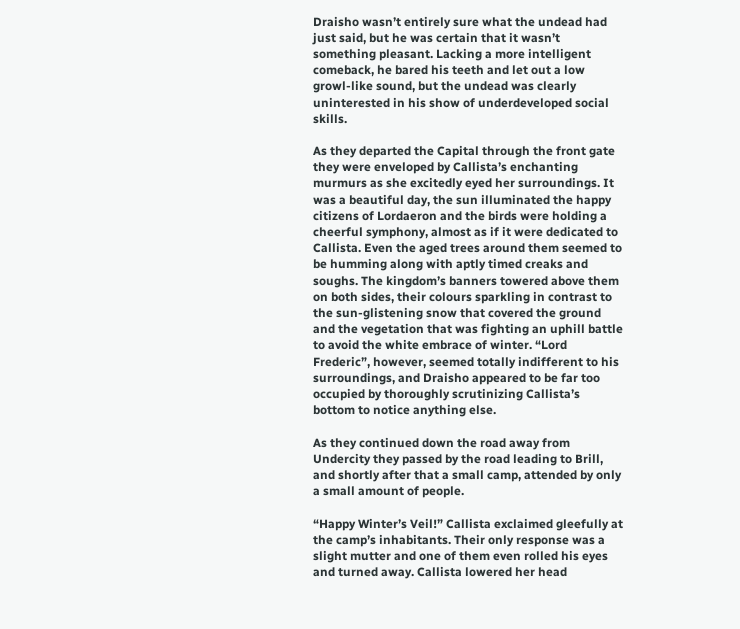Draisho wasn’t entirely sure what the undead had just said, but he was certain that it wasn’t something pleasant. Lacking a more intelligent comeback, he bared his teeth and let out a low growl-like sound, but the undead was clearly uninterested in his show of underdeveloped social skills.

As they departed the Capital through the front gate they were enveloped by Callista’s enchanting murmurs as she excitedly eyed her surroundings. It was a beautiful day, the sun illuminated the happy citizens of Lordaeron and the birds were holding a cheerful symphony, almost as if it were dedicated to Callista. Even the aged trees around them seemed to be humming along with aptly timed creaks and soughs. The kingdom’s banners towered above them on both sides, their colours sparkling in contrast to the sun-glistening snow that covered the ground and the vegetation that was fighting an uphill battle to avoid the white embrace of winter. “Lord Frederic”, however, seemed totally indifferent to his surroundings, and Draisho appeared to be far too occupied by thoroughly scrutinizing Callista’s bottom to notice anything else.

As they continued down the road away from Undercity they passed by the road leading to Brill, and shortly after that a small camp, attended by only a small amount of people.

“Happy Winter’s Veil!” Callista exclaimed gleefully at the camp’s inhabitants. Their only response was a slight mutter and one of them even rolled his eyes and turned away. Callista lowered her head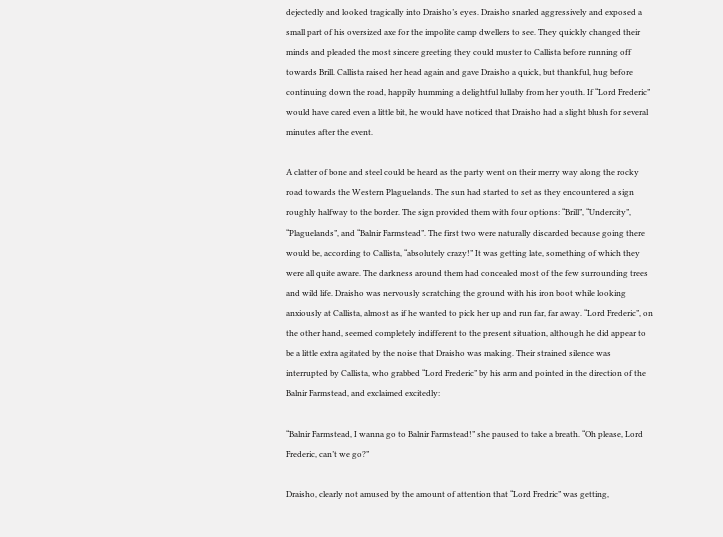dejectedly and looked tragically into Draisho’s eyes. Draisho snarled aggressively and exposed a small part of his oversized axe for the impolite camp dwellers to see. They quickly changed their minds and pleaded the most sincere greeting they could muster to Callista before running off towards Brill. Callista raised her head again and gave Draisho a quick, but thankful, hug before continuing down the road, happily humming a delightful lullaby from her youth. If “Lord Frederic” would have cared even a little bit, he would have noticed that Draisho had a slight blush for several minutes after the event.

A clatter of bone and steel could be heard as the party went on their merry way along the rocky road towards the Western Plaguelands. The sun had started to set as they encountered a sign roughly halfway to the border. The sign provided them with four options: “Brill”, “Undercity”, “Plaguelands”, and “Balnir Farmstead”. The first two were naturally discarded because going there would be, according to Callista, “absolutely crazy!” It was getting late, something of which they were all quite aware. The darkness around them had concealed most of the few surrounding trees and wild life. Draisho was nervously scratching the ground with his iron boot while looking anxiously at Callista, almost as if he wanted to pick her up and run far, far away. “Lord Frederic”, on the other hand, seemed completely indifferent to the present situation, although he did appear to be a little extra agitated by the noise that Draisho was making. Their strained silence was interrupted by Callista, who grabbed “Lord Frederic” by his arm and pointed in the direction of the Balnir Farmstead, and exclaimed excitedly:

“Balnir Farmstead, I wanna go to Balnir Farmstead!” she paused to take a breath. “Oh please, Lord Frederic, can’t we go?”

Draisho, clearly not amused by the amount of attention that “Lord Fredric” was getting,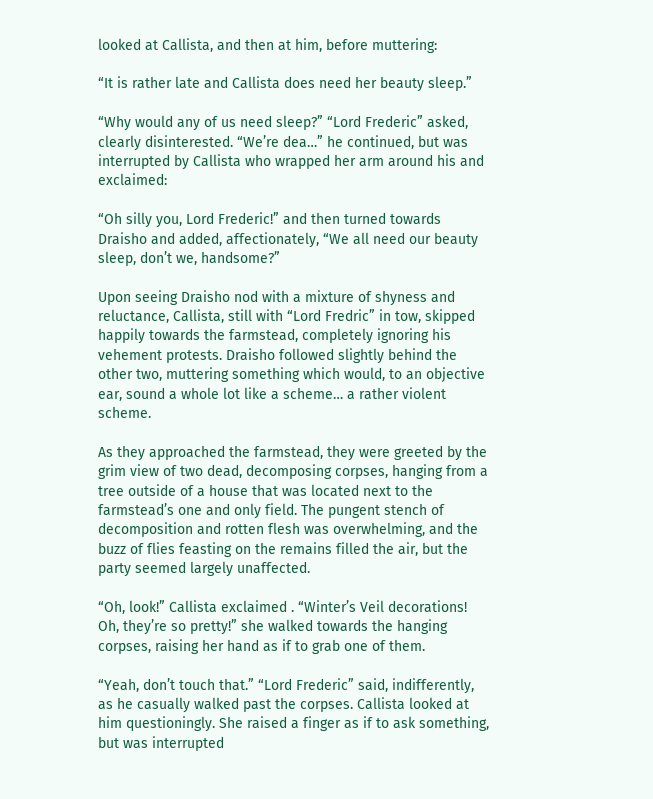looked at Callista, and then at him, before muttering:

“It is rather late and Callista does need her beauty sleep.”

“Why would any of us need sleep?” “Lord Frederic” asked, clearly disinterested. “We’re dea…” he continued, but was interrupted by Callista who wrapped her arm around his and exclaimed:

“Oh silly you, Lord Frederic!” and then turned towards Draisho and added, affectionately, “We all need our beauty sleep, don’t we, handsome?”

Upon seeing Draisho nod with a mixture of shyness and reluctance, Callista, still with “Lord Fredric” in tow, skipped happily towards the farmstead, completely ignoring his vehement protests. Draisho followed slightly behind the other two, muttering something which would, to an objective ear, sound a whole lot like a scheme… a rather violent scheme.

As they approached the farmstead, they were greeted by the grim view of two dead, decomposing corpses, hanging from a tree outside of a house that was located next to the farmstead’s one and only field. The pungent stench of decomposition and rotten flesh was overwhelming, and the buzz of flies feasting on the remains filled the air, but the party seemed largely unaffected.

“Oh, look!” Callista exclaimed . “Winter’s Veil decorations! Oh, they’re so pretty!” she walked towards the hanging corpses, raising her hand as if to grab one of them.

“Yeah, don’t touch that.” “Lord Frederic” said, indifferently, as he casually walked past the corpses. Callista looked at him questioningly. She raised a finger as if to ask something, but was interrupted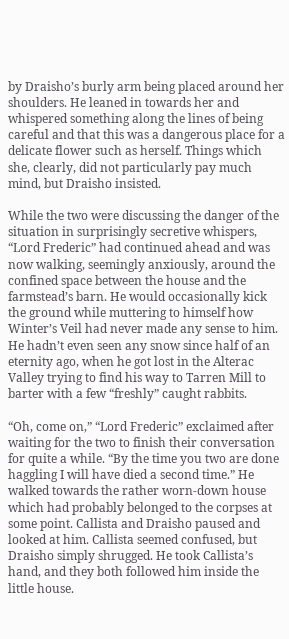by Draisho’s burly arm being placed around her shoulders. He leaned in towards her and whispered something along the lines of being careful and that this was a dangerous place for a delicate flower such as herself. Things which she, clearly, did not particularly pay much mind, but Draisho insisted.

While the two were discussing the danger of the situation in surprisingly secretive whispers, “Lord Frederic” had continued ahead and was now walking, seemingly anxiously, around the confined space between the house and the farmstead’s barn. He would occasionally kick the ground while muttering to himself how Winter’s Veil had never made any sense to him. He hadn’t even seen any snow since half of an eternity ago, when he got lost in the Alterac Valley trying to find his way to Tarren Mill to barter with a few “freshly” caught rabbits.

“Oh, come on,” “Lord Frederic” exclaimed after waiting for the two to finish their conversation for quite a while. “By the time you two are done haggling I will have died a second time.” He walked towards the rather worn-down house which had probably belonged to the corpses at some point. Callista and Draisho paused and looked at him. Callista seemed confused, but Draisho simply shrugged. He took Callista’s hand, and they both followed him inside the little house.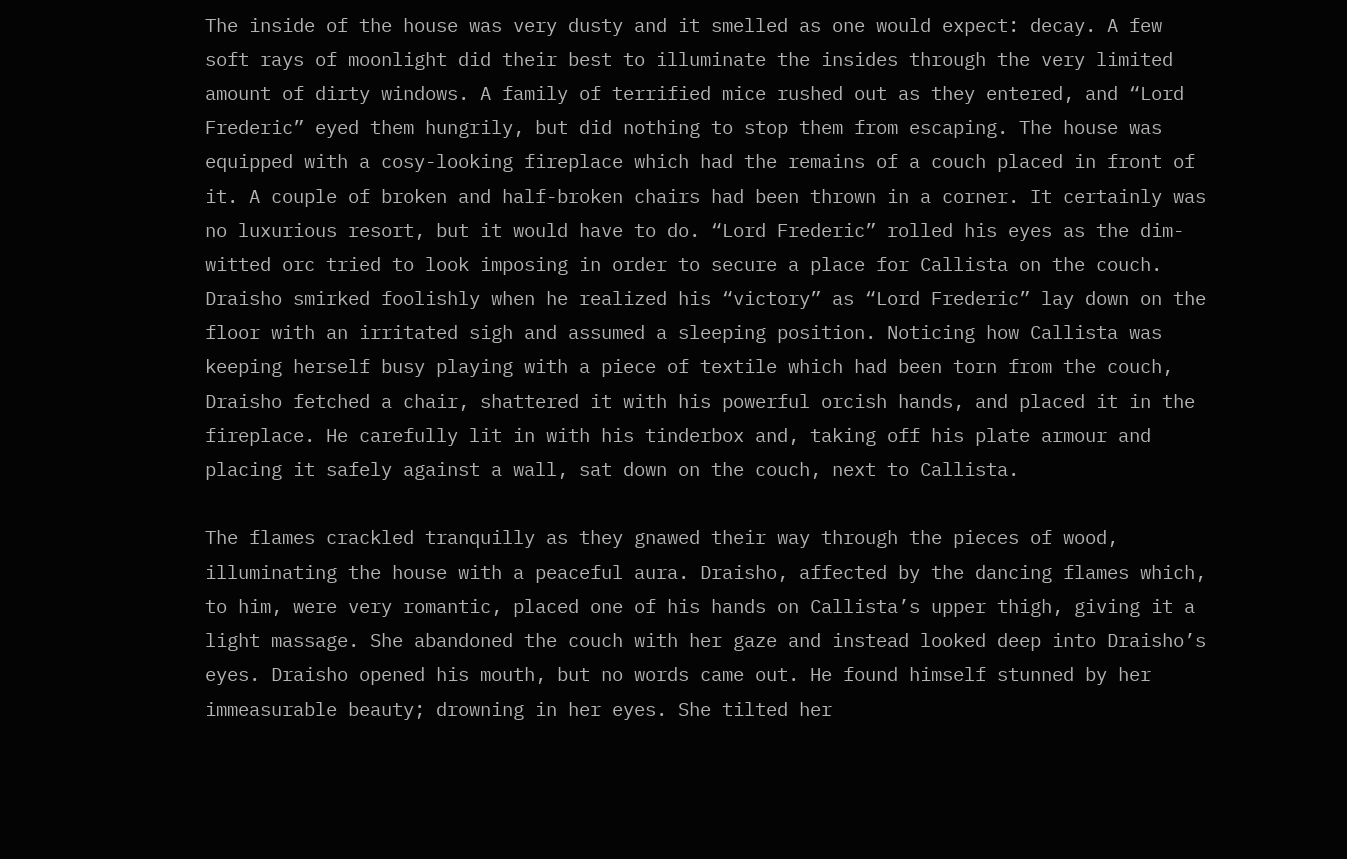The inside of the house was very dusty and it smelled as one would expect: decay. A few soft rays of moonlight did their best to illuminate the insides through the very limited amount of dirty windows. A family of terrified mice rushed out as they entered, and “Lord Frederic” eyed them hungrily, but did nothing to stop them from escaping. The house was equipped with a cosy-looking fireplace which had the remains of a couch placed in front of it. A couple of broken and half-broken chairs had been thrown in a corner. It certainly was no luxurious resort, but it would have to do. “Lord Frederic” rolled his eyes as the dim-witted orc tried to look imposing in order to secure a place for Callista on the couch. Draisho smirked foolishly when he realized his “victory” as “Lord Frederic” lay down on the floor with an irritated sigh and assumed a sleeping position. Noticing how Callista was keeping herself busy playing with a piece of textile which had been torn from the couch, Draisho fetched a chair, shattered it with his powerful orcish hands, and placed it in the fireplace. He carefully lit in with his tinderbox and, taking off his plate armour and placing it safely against a wall, sat down on the couch, next to Callista.

The flames crackled tranquilly as they gnawed their way through the pieces of wood, illuminating the house with a peaceful aura. Draisho, affected by the dancing flames which, to him, were very romantic, placed one of his hands on Callista’s upper thigh, giving it a light massage. She abandoned the couch with her gaze and instead looked deep into Draisho’s eyes. Draisho opened his mouth, but no words came out. He found himself stunned by her immeasurable beauty; drowning in her eyes. She tilted her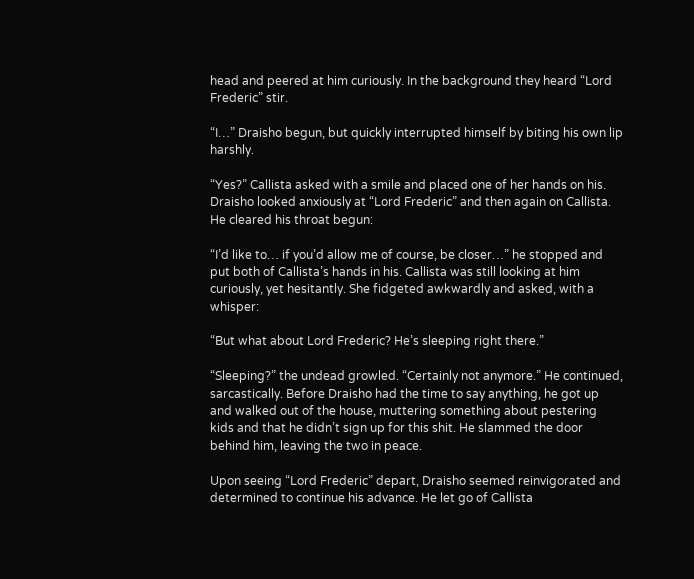head and peered at him curiously. In the background they heard “Lord Frederic” stir.

“I…” Draisho begun, but quickly interrupted himself by biting his own lip harshly.

“Yes?” Callista asked with a smile and placed one of her hands on his. Draisho looked anxiously at “Lord Frederic” and then again on Callista. He cleared his throat begun:

“I’d like to… if you’d allow me of course, be closer…” he stopped and put both of Callista’s hands in his. Callista was still looking at him curiously, yet hesitantly. She fidgeted awkwardly and asked, with a whisper:

“But what about Lord Frederic? He’s sleeping right there.”

“Sleeping?” the undead growled. “Certainly not anymore.” He continued, sarcastically. Before Draisho had the time to say anything, he got up and walked out of the house, muttering something about pestering kids and that he didn’t sign up for this shit. He slammed the door behind him, leaving the two in peace.

Upon seeing “Lord Frederic” depart, Draisho seemed reinvigorated and determined to continue his advance. He let go of Callista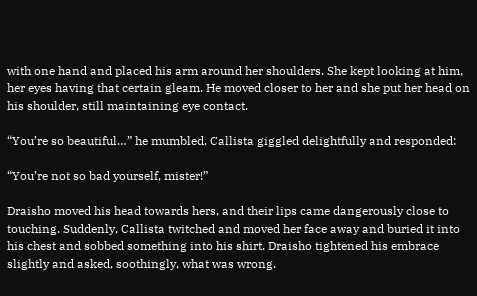with one hand and placed his arm around her shoulders. She kept looking at him, her eyes having that certain gleam. He moved closer to her and she put her head on his shoulder, still maintaining eye contact.

“You’re so beautiful…” he mumbled. Callista giggled delightfully and responded:

“You’re not so bad yourself, mister!”

Draisho moved his head towards hers, and their lips came dangerously close to touching. Suddenly, Callista twitched and moved her face away and buried it into his chest and sobbed something into his shirt. Draisho tightened his embrace slightly and asked, soothingly, what was wrong.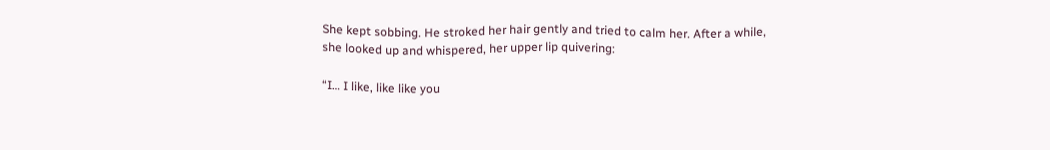She kept sobbing. He stroked her hair gently and tried to calm her. After a while, she looked up and whispered, her upper lip quivering:

“I… I like, like like you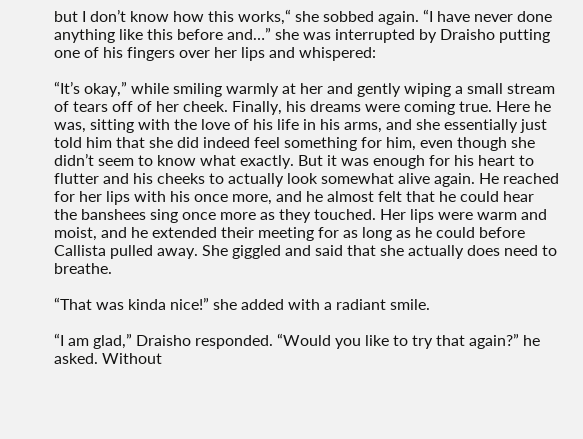but I don’t know how this works,“ she sobbed again. “I have never done anything like this before and…” she was interrupted by Draisho putting one of his fingers over her lips and whispered:

“It’s okay,” while smiling warmly at her and gently wiping a small stream of tears off of her cheek. Finally, his dreams were coming true. Here he was, sitting with the love of his life in his arms, and she essentially just told him that she did indeed feel something for him, even though she didn’t seem to know what exactly. But it was enough for his heart to flutter and his cheeks to actually look somewhat alive again. He reached for her lips with his once more, and he almost felt that he could hear the banshees sing once more as they touched. Her lips were warm and moist, and he extended their meeting for as long as he could before Callista pulled away. She giggled and said that she actually does need to breathe.

“That was kinda nice!” she added with a radiant smile.

“I am glad,” Draisho responded. “Would you like to try that again?” he asked. Without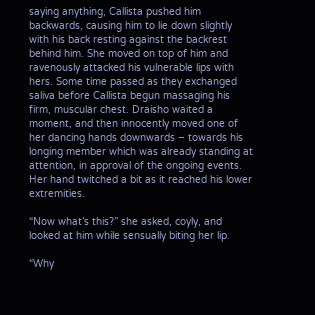saying anything, Callista pushed him backwards, causing him to lie down slightly with his back resting against the backrest behind him. She moved on top of him and ravenously attacked his vulnerable lips with hers. Some time passed as they exchanged saliva before Callista begun massaging his firm, muscular chest. Draisho waited a moment, and then innocently moved one of her dancing hands downwards – towards his longing member which was already standing at attention, in approval of the ongoing events. Her hand twitched a bit as it reached his lower extremities.

“Now what’s this?” she asked, coyly, and looked at him while sensually biting her lip.

“Why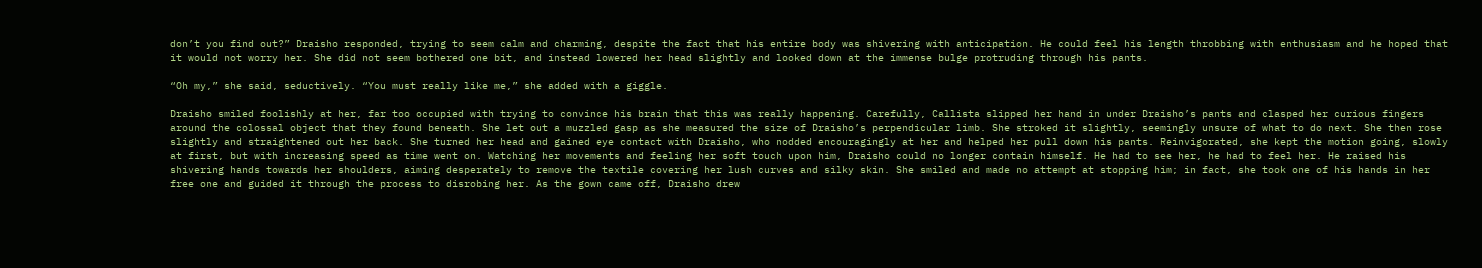don’t you find out?” Draisho responded, trying to seem calm and charming, despite the fact that his entire body was shivering with anticipation. He could feel his length throbbing with enthusiasm and he hoped that it would not worry her. She did not seem bothered one bit, and instead lowered her head slightly and looked down at the immense bulge protruding through his pants.

“Oh my,” she said, seductively. “You must really like me,” she added with a giggle.

Draisho smiled foolishly at her, far too occupied with trying to convince his brain that this was really happening. Carefully, Callista slipped her hand in under Draisho’s pants and clasped her curious fingers around the colossal object that they found beneath. She let out a muzzled gasp as she measured the size of Draisho’s perpendicular limb. She stroked it slightly, seemingly unsure of what to do next. She then rose slightly and straightened out her back. She turned her head and gained eye contact with Draisho, who nodded encouragingly at her and helped her pull down his pants. Reinvigorated, she kept the motion going, slowly at first, but with increasing speed as time went on. Watching her movements and feeling her soft touch upon him, Draisho could no longer contain himself. He had to see her, he had to feel her. He raised his shivering hands towards her shoulders, aiming desperately to remove the textile covering her lush curves and silky skin. She smiled and made no attempt at stopping him; in fact, she took one of his hands in her free one and guided it through the process to disrobing her. As the gown came off, Draisho drew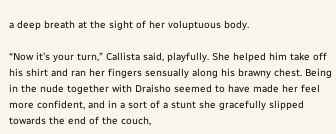a deep breath at the sight of her voluptuous body.

“Now it’s your turn,” Callista said, playfully. She helped him take off his shirt and ran her fingers sensually along his brawny chest. Being in the nude together with Draisho seemed to have made her feel more confident, and in a sort of a stunt she gracefully slipped towards the end of the couch,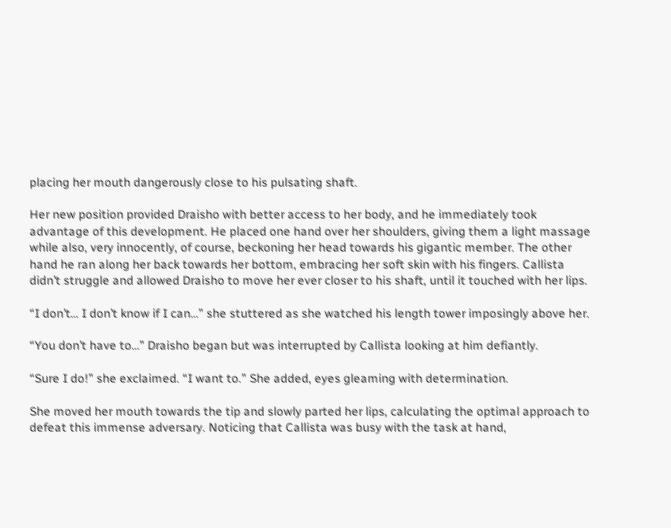placing her mouth dangerously close to his pulsating shaft.

Her new position provided Draisho with better access to her body, and he immediately took advantage of this development. He placed one hand over her shoulders, giving them a light massage while also, very innocently, of course, beckoning her head towards his gigantic member. The other hand he ran along her back towards her bottom, embracing her soft skin with his fingers. Callista didn’t struggle and allowed Draisho to move her ever closer to his shaft, until it touched with her lips.

“I don’t… I don’t know if I can…” she stuttered as she watched his length tower imposingly above her.

“You don’t have to…” Draisho began but was interrupted by Callista looking at him defiantly.

“Sure I do!” she exclaimed. “I want to.” She added, eyes gleaming with determination.

She moved her mouth towards the tip and slowly parted her lips, calculating the optimal approach to defeat this immense adversary. Noticing that Callista was busy with the task at hand,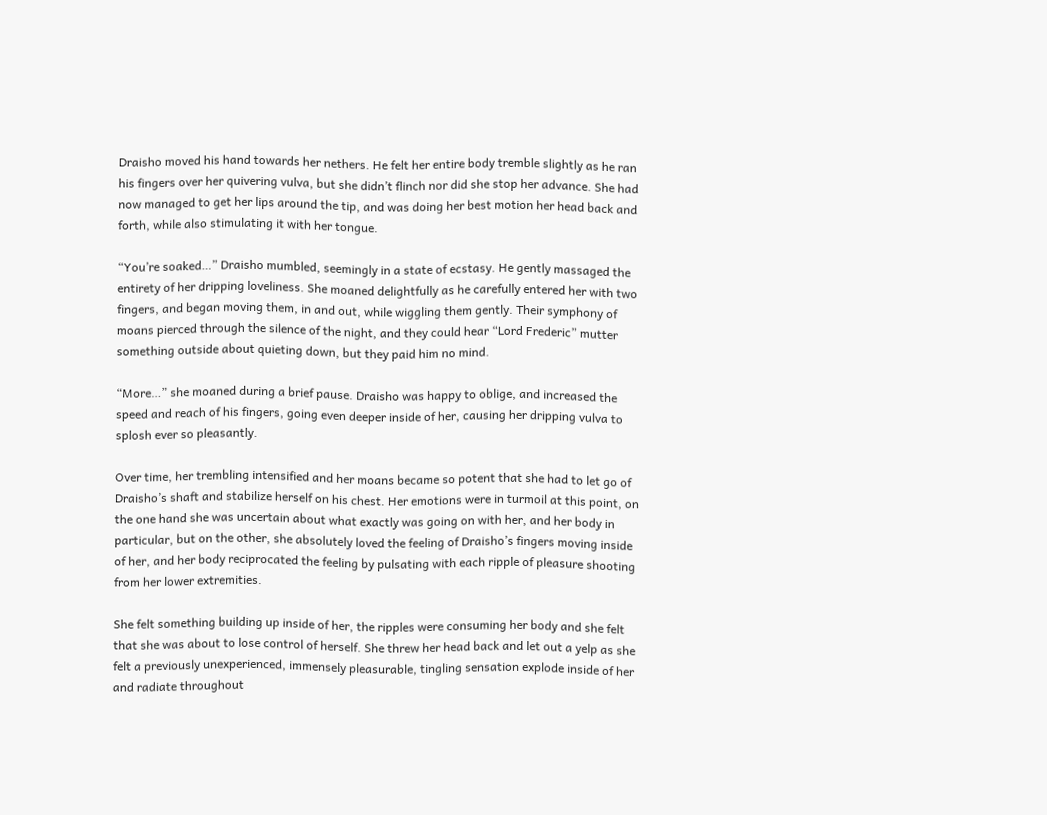Draisho moved his hand towards her nethers. He felt her entire body tremble slightly as he ran his fingers over her quivering vulva, but she didn’t flinch nor did she stop her advance. She had now managed to get her lips around the tip, and was doing her best motion her head back and forth, while also stimulating it with her tongue.

“You’re soaked…” Draisho mumbled, seemingly in a state of ecstasy. He gently massaged the entirety of her dripping loveliness. She moaned delightfully as he carefully entered her with two fingers, and began moving them, in and out, while wiggling them gently. Their symphony of moans pierced through the silence of the night, and they could hear “Lord Frederic” mutter something outside about quieting down, but they paid him no mind.

“More…” she moaned during a brief pause. Draisho was happy to oblige, and increased the speed and reach of his fingers, going even deeper inside of her, causing her dripping vulva to splosh ever so pleasantly.

Over time, her trembling intensified and her moans became so potent that she had to let go of Draisho’s shaft and stabilize herself on his chest. Her emotions were in turmoil at this point, on the one hand she was uncertain about what exactly was going on with her, and her body in particular, but on the other, she absolutely loved the feeling of Draisho’s fingers moving inside of her, and her body reciprocated the feeling by pulsating with each ripple of pleasure shooting from her lower extremities.

She felt something building up inside of her, the ripples were consuming her body and she felt that she was about to lose control of herself. She threw her head back and let out a yelp as she felt a previously unexperienced, immensely pleasurable, tingling sensation explode inside of her and radiate throughout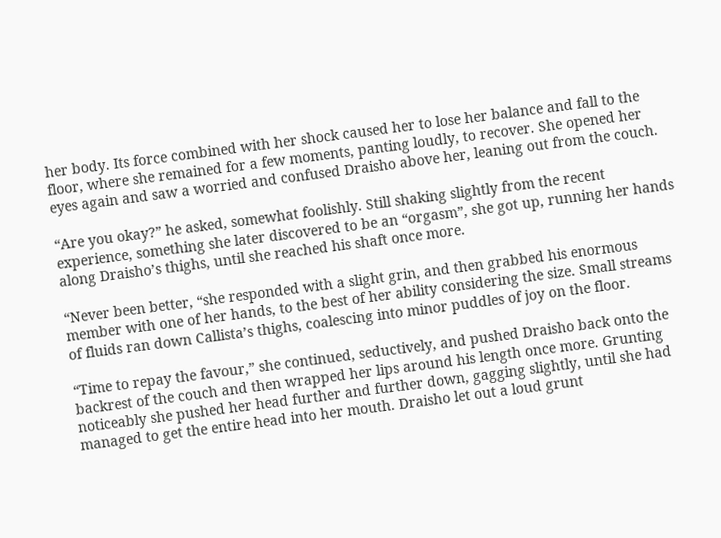her body. Its force combined with her shock caused her to lose her balance and fall to the floor, where she remained for a few moments, panting loudly, to recover. She opened her eyes again and saw a worried and confused Draisho above her, leaning out from the couch.

“Are you okay?” he asked, somewhat foolishly. Still shaking slightly from the recent experience, something she later discovered to be an “orgasm”, she got up, running her hands along Draisho’s thighs, until she reached his shaft once more.

“Never been better, “she responded with a slight grin, and then grabbed his enormous member with one of her hands, to the best of her ability considering the size. Small streams of fluids ran down Callista’s thighs, coalescing into minor puddles of joy on the floor.

“Time to repay the favour,” she continued, seductively, and pushed Draisho back onto the backrest of the couch and then wrapped her lips around his length once more. Grunting noticeably she pushed her head further and further down, gagging slightly, until she had managed to get the entire head into her mouth. Draisho let out a loud grunt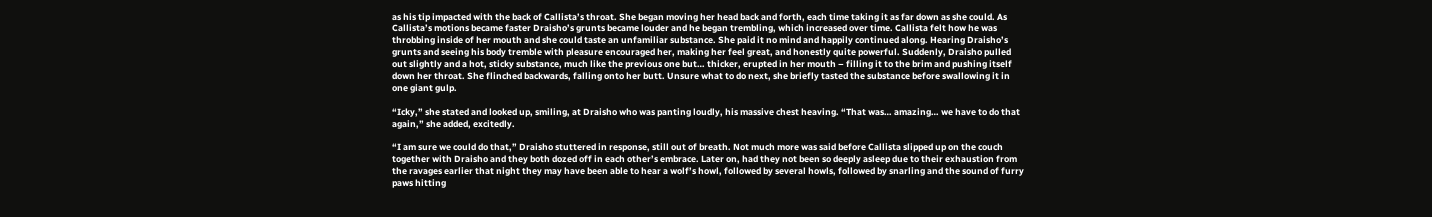as his tip impacted with the back of Callista’s throat. She began moving her head back and forth, each time taking it as far down as she could. As Callista’s motions became faster Draisho’s grunts became louder and he began trembling, which increased over time. Callista felt how he was throbbing inside of her mouth and she could taste an unfamiliar substance. She paid it no mind and happily continued along. Hearing Draisho’s grunts and seeing his body tremble with pleasure encouraged her, making her feel great, and honestly quite powerful. Suddenly, Draisho pulled out slightly and a hot, sticky substance, much like the previous one but… thicker, erupted in her mouth – filling it to the brim and pushing itself down her throat. She flinched backwards, falling onto her butt. Unsure what to do next, she briefly tasted the substance before swallowing it in one giant gulp.

“Icky,” she stated and looked up, smiling, at Draisho who was panting loudly, his massive chest heaving. “That was… amazing… we have to do that again,” she added, excitedly.

“I am sure we could do that,” Draisho stuttered in response, still out of breath. Not much more was said before Callista slipped up on the couch together with Draisho and they both dozed off in each other’s embrace. Later on, had they not been so deeply asleep due to their exhaustion from the ravages earlier that night they may have been able to hear a wolf’s howl, followed by several howls, followed by snarling and the sound of furry paws hitting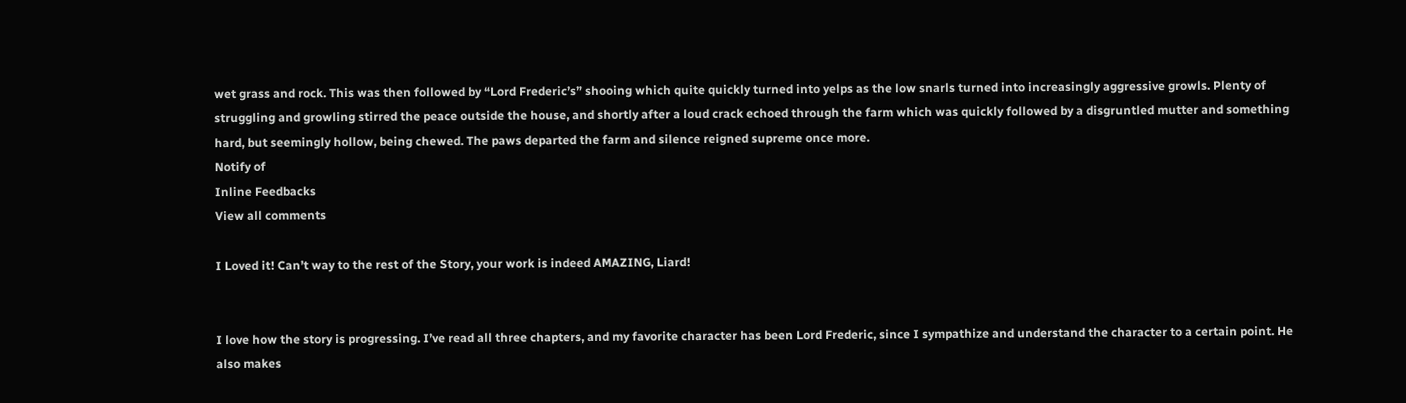wet grass and rock. This was then followed by “Lord Frederic’s” shooing which quite quickly turned into yelps as the low snarls turned into increasingly aggressive growls. Plenty of struggling and growling stirred the peace outside the house, and shortly after a loud crack echoed through the farm which was quickly followed by a disgruntled mutter and something hard, but seemingly hollow, being chewed. The paws departed the farm and silence reigned supreme once more.
Notify of
Inline Feedbacks
View all comments

I Loved it! Can’t way to the rest of the Story, your work is indeed AMAZING, Liard!


I love how the story is progressing. I’ve read all three chapters, and my favorite character has been Lord Frederic, since I sympathize and understand the character to a certain point. He also makes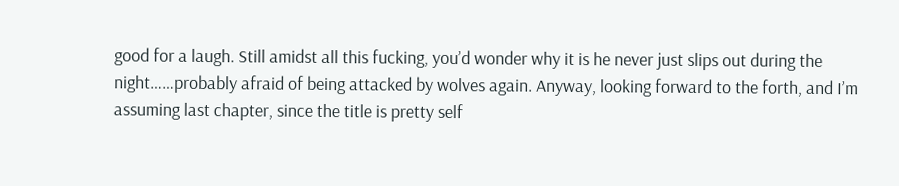good for a laugh. Still amidst all this fucking, you’d wonder why it is he never just slips out during the night……probably afraid of being attacked by wolves again. Anyway, looking forward to the forth, and I’m assuming last chapter, since the title is pretty self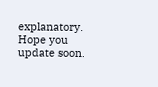explanatory. Hope you update soon.